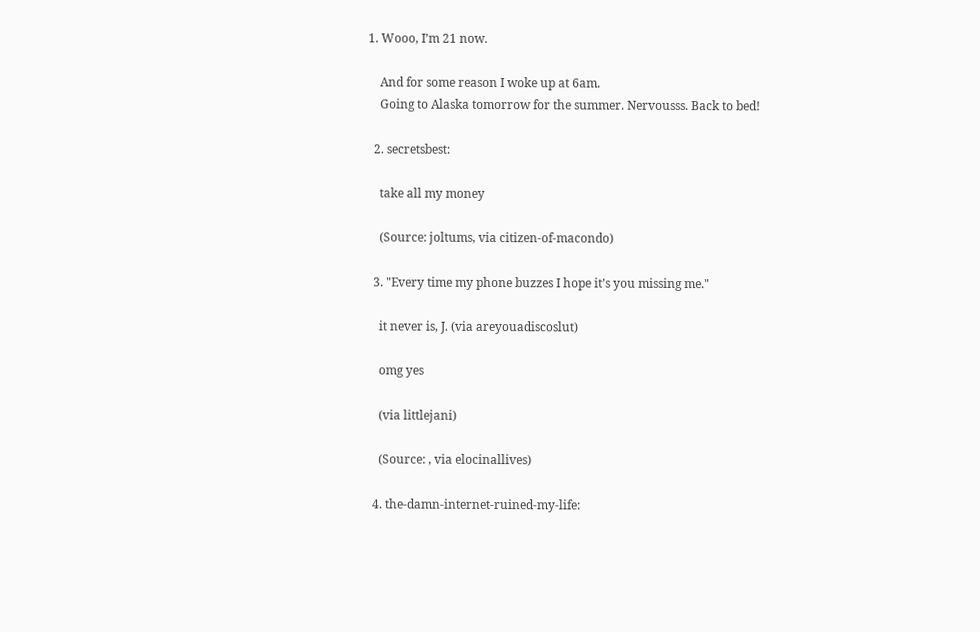1. Wooo, I’m 21 now.

    And for some reason I woke up at 6am.
    Going to Alaska tomorrow for the summer. Nervousss. Back to bed!

  2. secretsbest:

    take all my money

    (Source: joltums, via citizen-of-macondo)

  3. "Every time my phone buzzes I hope it’s you missing me."

    it never is, J. (via areyouadiscoslut)

    omg yes

    (via littlejani)

    (Source: , via elocinallives)

  4. the-damn-internet-ruined-my-life: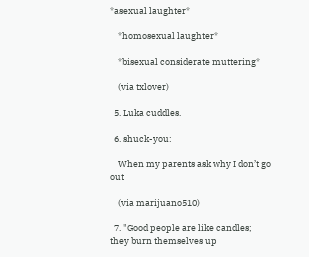*asexual laughter*

    *homosexual laughter*

    *bisexual considerate muttering*

    (via txlover)

  5. Luka cuddles.

  6. shuck-you:

    When my parents ask why I don’t go out

    (via marijuano510)

  7. "Good people are like candles; they burn themselves up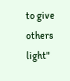to give others light"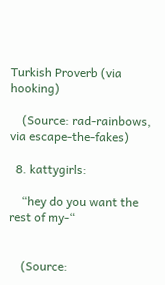Turkish Proverb (via hooking)

    (Source: rad-rainbows, via escape-the-fakes)

  8. kattygirls:

    “hey do you want the rest of my-“


    (Source: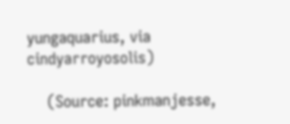yungaquarius, via cindyarroyosolis)

    (Source: pinkmanjesse,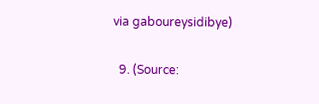via gaboureysidibye)

  9. (Source: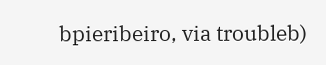bpieribeiro, via troubleb)